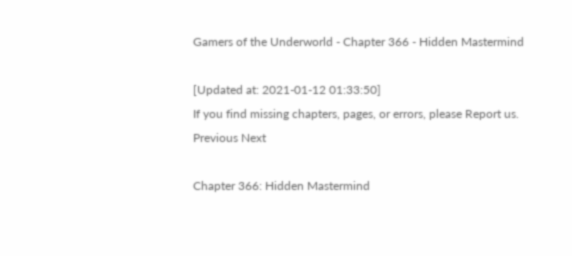Gamers of the Underworld - Chapter 366 - Hidden Mastermind

[Updated at: 2021-01-12 01:33:50]
If you find missing chapters, pages, or errors, please Report us.
Previous Next

Chapter 366: Hidden Mastermind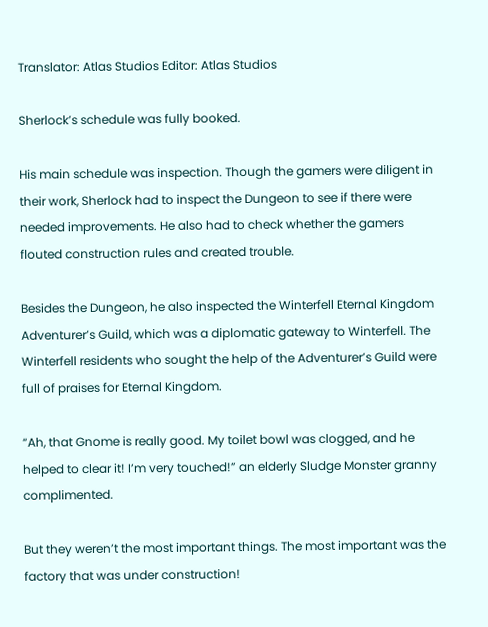Translator: Atlas Studios Editor: Atlas Studios

Sherlock’s schedule was fully booked.

His main schedule was inspection. Though the gamers were diligent in their work, Sherlock had to inspect the Dungeon to see if there were needed improvements. He also had to check whether the gamers flouted construction rules and created trouble.

Besides the Dungeon, he also inspected the Winterfell Eternal Kingdom Adventurer’s Guild, which was a diplomatic gateway to Winterfell. The Winterfell residents who sought the help of the Adventurer’s Guild were full of praises for Eternal Kingdom.

“Ah, that Gnome is really good. My toilet bowl was clogged, and he helped to clear it! I’m very touched!” an elderly Sludge Monster granny complimented.

But they weren’t the most important things. The most important was the factory that was under construction!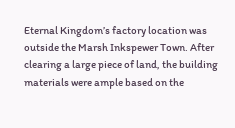Eternal Kingdom’s factory location was outside the Marsh Inkspewer Town. After clearing a large piece of land, the building materials were ample based on the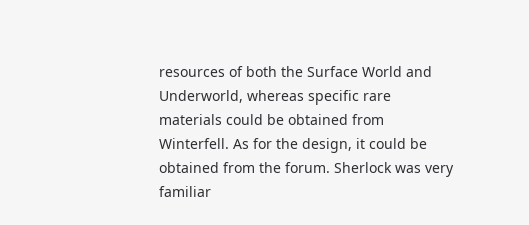resources of both the Surface World and Underworld, whereas specific rare materials could be obtained from Winterfell. As for the design, it could be obtained from the forum. Sherlock was very familiar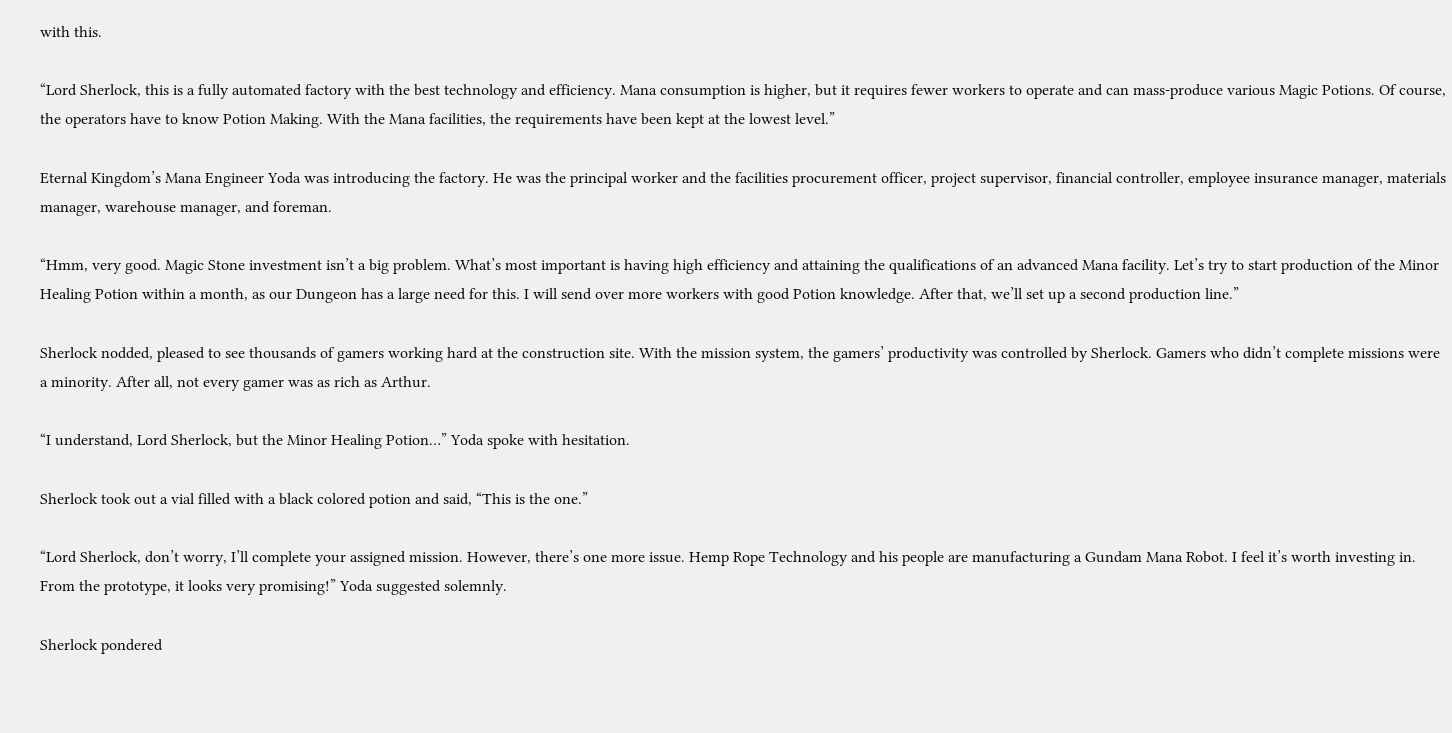with this.

“Lord Sherlock, this is a fully automated factory with the best technology and efficiency. Mana consumption is higher, but it requires fewer workers to operate and can mass-produce various Magic Potions. Of course, the operators have to know Potion Making. With the Mana facilities, the requirements have been kept at the lowest level.”

Eternal Kingdom’s Mana Engineer Yoda was introducing the factory. He was the principal worker and the facilities procurement officer, project supervisor, financial controller, employee insurance manager, materials manager, warehouse manager, and foreman.

“Hmm, very good. Magic Stone investment isn’t a big problem. What’s most important is having high efficiency and attaining the qualifications of an advanced Mana facility. Let’s try to start production of the Minor Healing Potion within a month, as our Dungeon has a large need for this. I will send over more workers with good Potion knowledge. After that, we’ll set up a second production line.”

Sherlock nodded, pleased to see thousands of gamers working hard at the construction site. With the mission system, the gamers’ productivity was controlled by Sherlock. Gamers who didn’t complete missions were a minority. After all, not every gamer was as rich as Arthur.

“I understand, Lord Sherlock, but the Minor Healing Potion…” Yoda spoke with hesitation.

Sherlock took out a vial filled with a black colored potion and said, “This is the one.”

“Lord Sherlock, don’t worry, I’ll complete your assigned mission. However, there’s one more issue. Hemp Rope Technology and his people are manufacturing a Gundam Mana Robot. I feel it’s worth investing in. From the prototype, it looks very promising!” Yoda suggested solemnly.

Sherlock pondered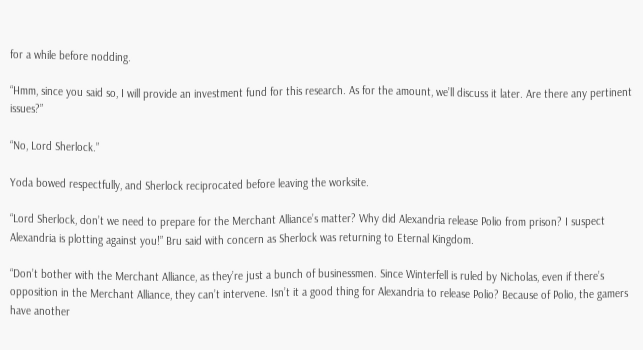for a while before nodding.

“Hmm, since you said so, I will provide an investment fund for this research. As for the amount, we’ll discuss it later. Are there any pertinent issues?”

“No, Lord Sherlock.”

Yoda bowed respectfully, and Sherlock reciprocated before leaving the worksite.

“Lord Sherlock, don’t we need to prepare for the Merchant Alliance’s matter? Why did Alexandria release Polio from prison? I suspect Alexandria is plotting against you!” Bru said with concern as Sherlock was returning to Eternal Kingdom.

“Don’t bother with the Merchant Alliance, as they’re just a bunch of businessmen. Since Winterfell is ruled by Nicholas, even if there’s opposition in the Merchant Alliance, they can’t intervene. Isn’t it a good thing for Alexandria to release Polio? Because of Polio, the gamers have another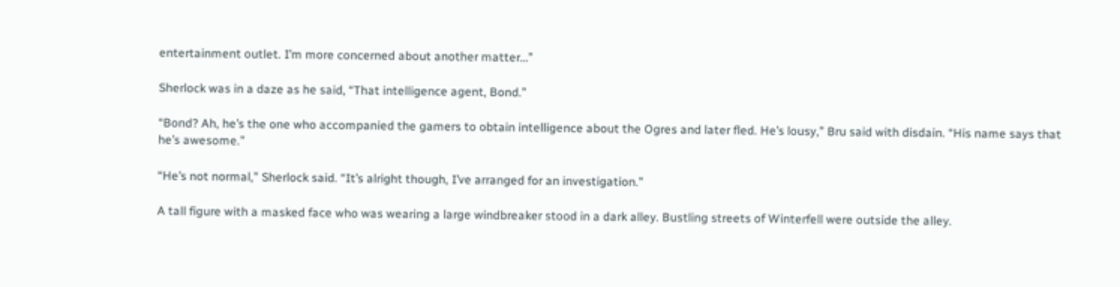entertainment outlet. I’m more concerned about another matter…”

Sherlock was in a daze as he said, “That intelligence agent, Bond.”

“Bond? Ah, he’s the one who accompanied the gamers to obtain intelligence about the Ogres and later fled. He’s lousy,” Bru said with disdain. “His name says that he’s awesome.”

“He’s not normal,” Sherlock said. “It’s alright though, I’ve arranged for an investigation.”

A tall figure with a masked face who was wearing a large windbreaker stood in a dark alley. Bustling streets of Winterfell were outside the alley.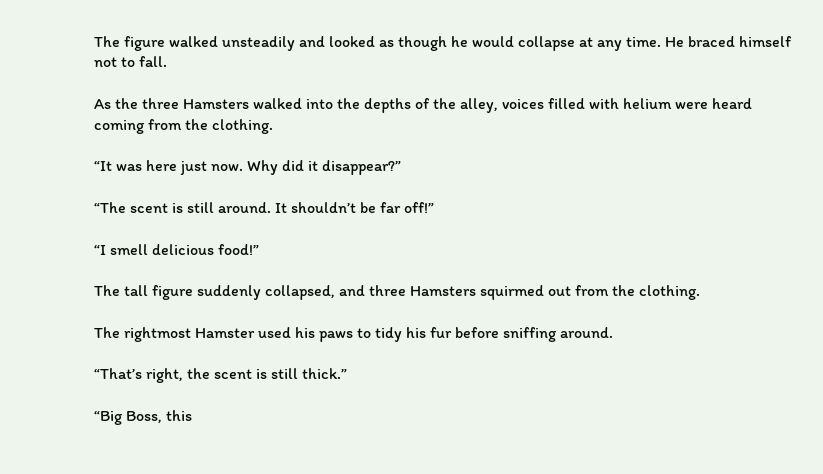The figure walked unsteadily and looked as though he would collapse at any time. He braced himself not to fall.

As the three Hamsters walked into the depths of the alley, voices filled with helium were heard coming from the clothing.

“It was here just now. Why did it disappear?”

“The scent is still around. It shouldn’t be far off!”

“I smell delicious food!”

The tall figure suddenly collapsed, and three Hamsters squirmed out from the clothing.

The rightmost Hamster used his paws to tidy his fur before sniffing around.

“That’s right, the scent is still thick.”

“Big Boss, this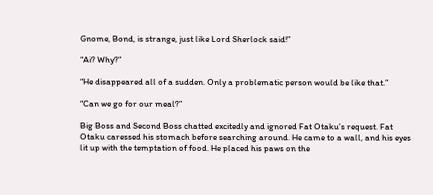Gnome, Bond, is strange, just like Lord Sherlock said!”

“Ai? Why?”

“He disappeared all of a sudden. Only a problematic person would be like that.”

“Can we go for our meal?”

Big Boss and Second Boss chatted excitedly and ignored Fat Otaku’s request. Fat Otaku caressed his stomach before searching around. He came to a wall, and his eyes lit up with the temptation of food. He placed his paws on the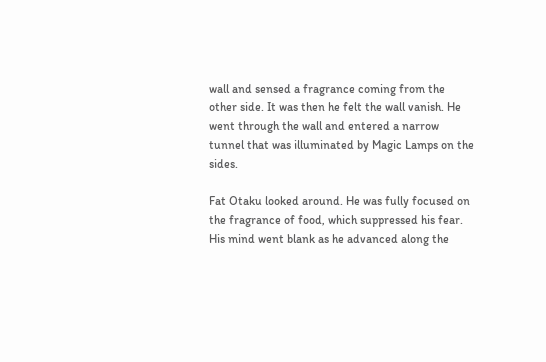wall and sensed a fragrance coming from the other side. It was then he felt the wall vanish. He went through the wall and entered a narrow tunnel that was illuminated by Magic Lamps on the sides.

Fat Otaku looked around. He was fully focused on the fragrance of food, which suppressed his fear. His mind went blank as he advanced along the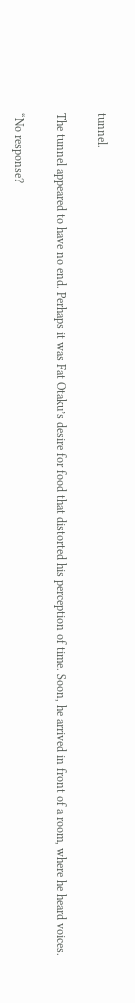tunnel.

The tunnel appeared to have no end. Perhaps it was Fat Otaku’s desire for food that distorted his perception of time. Soon, he arrived in front of a room, where he heard voices.

“No response?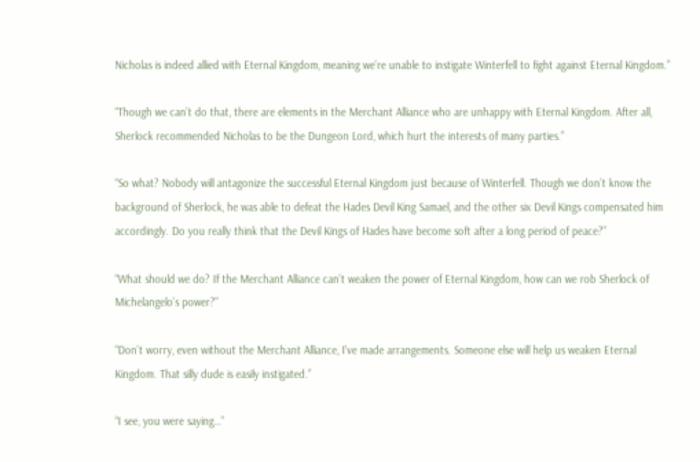Nicholas is indeed allied with Eternal Kingdom, meaning we’re unable to instigate Winterfell to fight against Eternal Kingdom.”

“Though we can’t do that, there are elements in the Merchant Alliance who are unhappy with Eternal Kingdom. After all, Sherlock recommended Nicholas to be the Dungeon Lord, which hurt the interests of many parties.”

“So what? Nobody will antagonize the successful Eternal Kingdom just because of Winterfell. Though we don’t know the background of Sherlock, he was able to defeat the Hades Devil King Samael, and the other six Devil Kings compensated him accordingly. Do you really think that the Devil Kings of Hades have become soft after a long period of peace?”

“What should we do? If the Merchant Alliance can’t weaken the power of Eternal Kingdom, how can we rob Sherlock of Michelangelo’s power?”

“Don’t worry, even without the Merchant Alliance, I’ve made arrangements. Someone else will help us weaken Eternal Kingdom. That silly dude is easily instigated.”

“I see, you were saying…”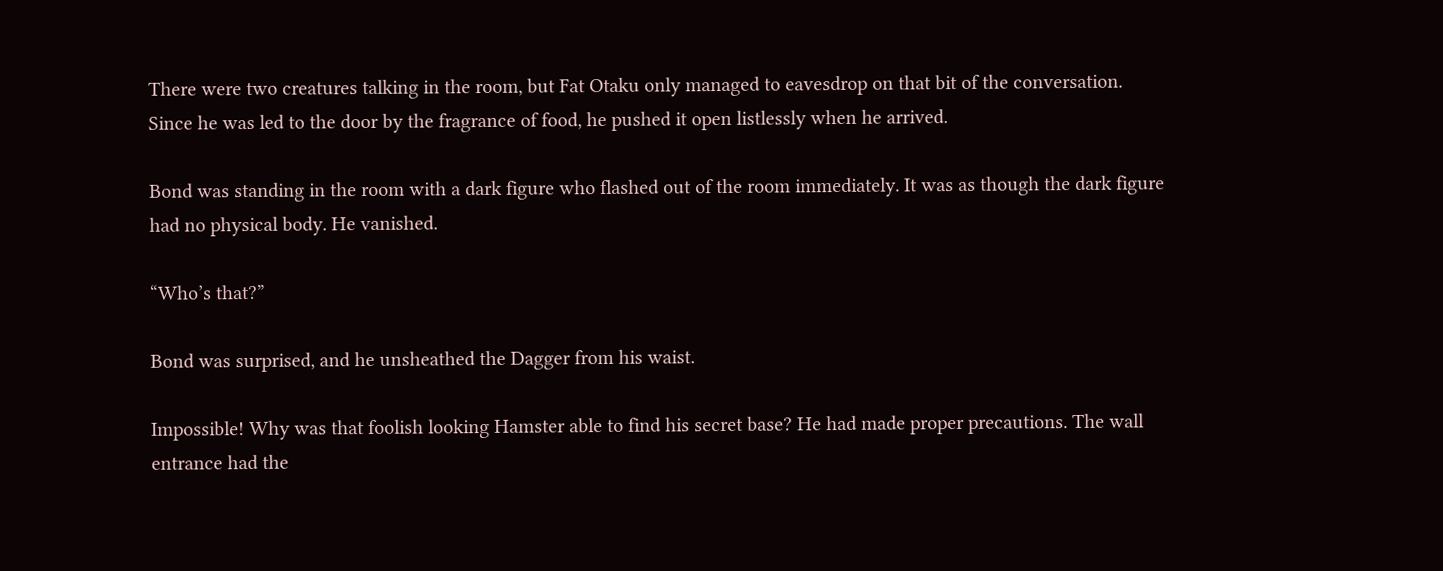There were two creatures talking in the room, but Fat Otaku only managed to eavesdrop on that bit of the conversation. Since he was led to the door by the fragrance of food, he pushed it open listlessly when he arrived.

Bond was standing in the room with a dark figure who flashed out of the room immediately. It was as though the dark figure had no physical body. He vanished.

“Who’s that?”

Bond was surprised, and he unsheathed the Dagger from his waist.

Impossible! Why was that foolish looking Hamster able to find his secret base? He had made proper precautions. The wall entrance had the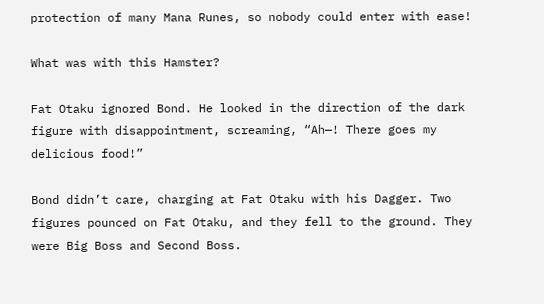protection of many Mana Runes, so nobody could enter with ease!

What was with this Hamster?

Fat Otaku ignored Bond. He looked in the direction of the dark figure with disappointment, screaming, “Ah—! There goes my delicious food!”

Bond didn’t care, charging at Fat Otaku with his Dagger. Two figures pounced on Fat Otaku, and they fell to the ground. They were Big Boss and Second Boss.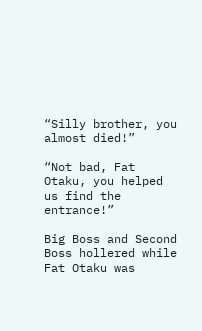“Silly brother, you almost died!”

“Not bad, Fat Otaku, you helped us find the entrance!”

Big Boss and Second Boss hollered while Fat Otaku was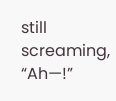still screaming, “Ah—!”